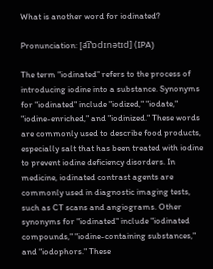What is another word for iodinated?

Pronunciation: [a͡ɪˈɒdɪnətɪd] (IPA)

The term "iodinated" refers to the process of introducing iodine into a substance. Synonyms for "iodinated" include "iodized," "iodate," "iodine-enriched," and "iodinized." These words are commonly used to describe food products, especially salt that has been treated with iodine to prevent iodine deficiency disorders. In medicine, iodinated contrast agents are commonly used in diagnostic imaging tests, such as CT scans and angiograms. Other synonyms for "iodinated" include "iodinated compounds," "iodine-containing substances," and "iodophors." These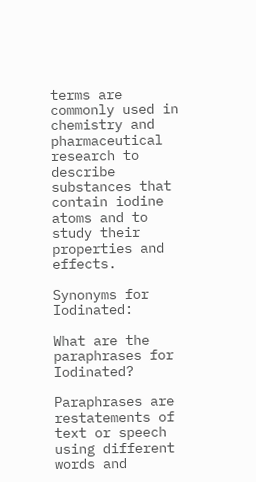terms are commonly used in chemistry and pharmaceutical research to describe substances that contain iodine atoms and to study their properties and effects.

Synonyms for Iodinated:

What are the paraphrases for Iodinated?

Paraphrases are restatements of text or speech using different words and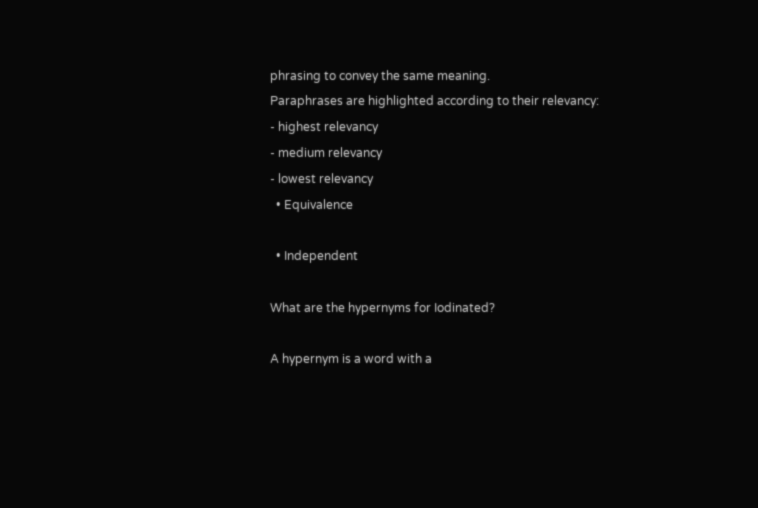phrasing to convey the same meaning.
Paraphrases are highlighted according to their relevancy:
- highest relevancy
- medium relevancy
- lowest relevancy
  • Equivalence

  • Independent

What are the hypernyms for Iodinated?

A hypernym is a word with a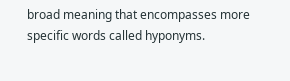broad meaning that encompasses more specific words called hyponyms.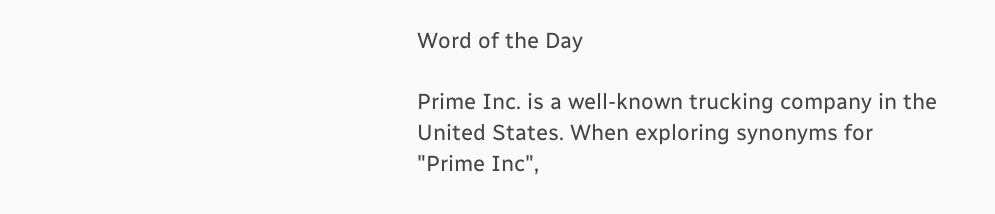Word of the Day

Prime Inc. is a well-known trucking company in the United States. When exploring synonyms for "Prime Inc",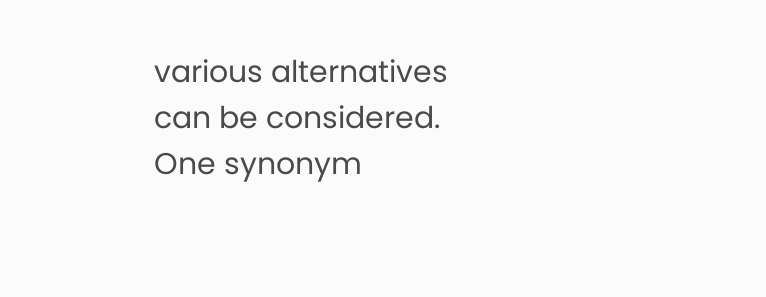various alternatives can be considered. One synonym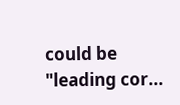could be "leading cor...